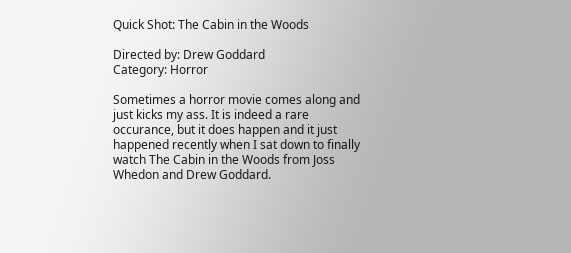Quick Shot: The Cabin in the Woods

Directed by: Drew Goddard
Category: Horror

Sometimes a horror movie comes along and just kicks my ass. It is indeed a rare occurance, but it does happen and it just happened recently when I sat down to finally watch The Cabin in the Woods from Joss Whedon and Drew Goddard.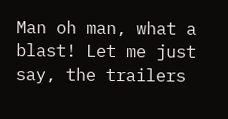Man oh man, what a blast! Let me just say, the trailers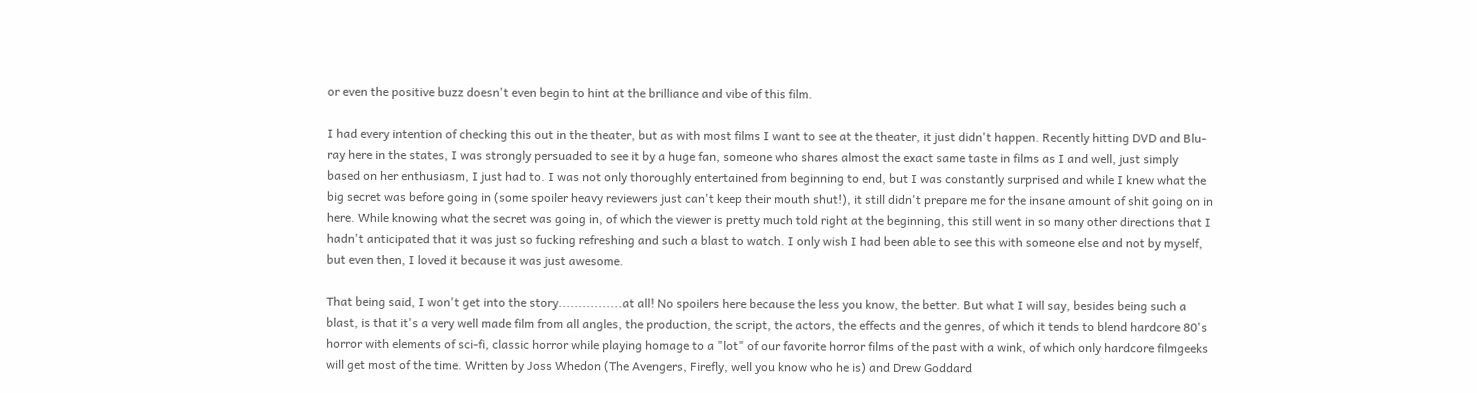or even the positive buzz doesn't even begin to hint at the brilliance and vibe of this film.

I had every intention of checking this out in the theater, but as with most films I want to see at the theater, it just didn't happen. Recently hitting DVD and Blu-ray here in the states, I was strongly persuaded to see it by a huge fan, someone who shares almost the exact same taste in films as I and well, just simply based on her enthusiasm, I just had to. I was not only thoroughly entertained from beginning to end, but I was constantly surprised and while I knew what the big secret was before going in (some spoiler heavy reviewers just can't keep their mouth shut!), it still didn't prepare me for the insane amount of shit going on in here. While knowing what the secret was going in, of which the viewer is pretty much told right at the beginning, this still went in so many other directions that I hadn't anticipated that it was just so fucking refreshing and such a blast to watch. I only wish I had been able to see this with someone else and not by myself, but even then, I loved it because it was just awesome.

That being said, I won't get into the story................at all! No spoilers here because the less you know, the better. But what I will say, besides being such a blast, is that it's a very well made film from all angles, the production, the script, the actors, the effects and the genres, of which it tends to blend hardcore 80's horror with elements of sci-fi, classic horror while playing homage to a "lot" of our favorite horror films of the past with a wink, of which only hardcore filmgeeks will get most of the time. Written by Joss Whedon (The Avengers, Firefly, well you know who he is) and Drew Goddard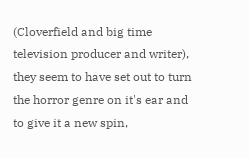(Cloverfield and big time television producer and writer), they seem to have set out to turn the horror genre on it's ear and to give it a new spin,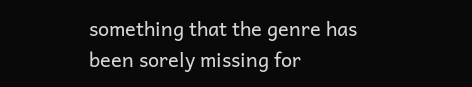something that the genre has been sorely missing for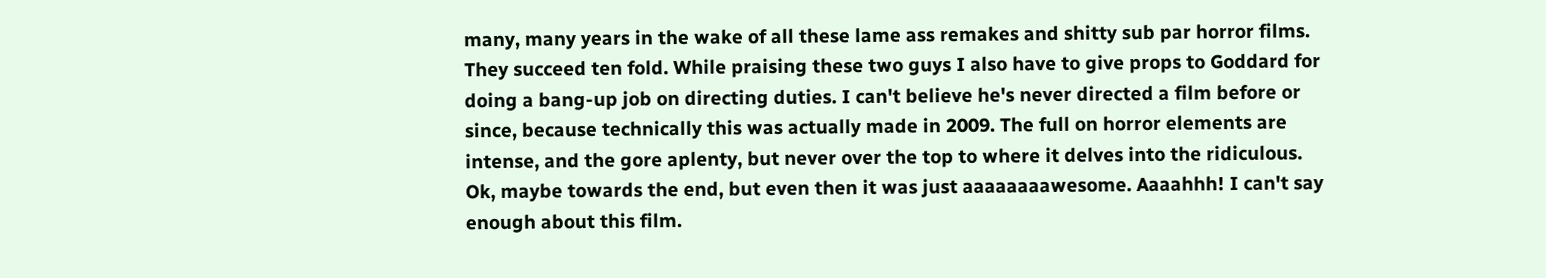many, many years in the wake of all these lame ass remakes and shitty sub par horror films. They succeed ten fold. While praising these two guys I also have to give props to Goddard for doing a bang-up job on directing duties. I can't believe he's never directed a film before or since, because technically this was actually made in 2009. The full on horror elements are intense, and the gore aplenty, but never over the top to where it delves into the ridiculous. Ok, maybe towards the end, but even then it was just aaaaaaaawesome. Aaaahhh! I can't say enough about this film.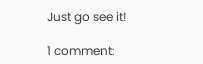Just go see it!

1 comment: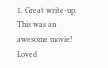1. Great write-up. This was an awesome movie! Loved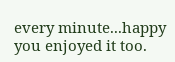every minute...happy you enjoyed it too.